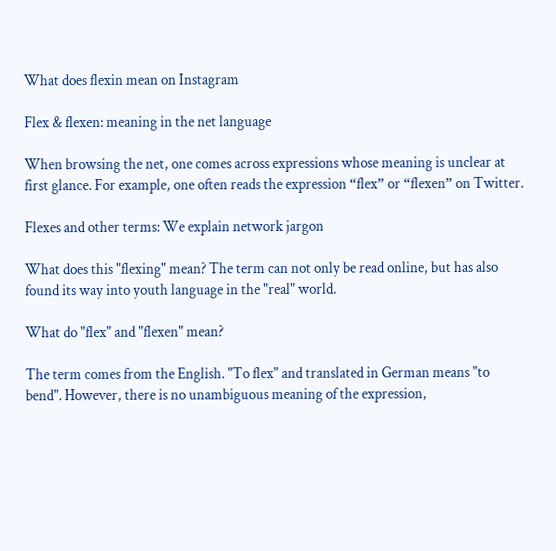What does flexin mean on Instagram

Flex & flexen: meaning in the net language

When browsing the net, one comes across expressions whose meaning is unclear at first glance. For example, one often reads the expression “flex” or “flexen” on Twitter.

Flexes and other terms: We explain network jargon

What does this "flexing" mean? The term can not only be read online, but has also found its way into youth language in the "real" world.

What do "flex" and "flexen" mean?

The term comes from the English. "To flex" and translated in German means "to bend". However, there is no unambiguous meaning of the expression,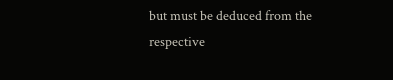but must be deduced from the respective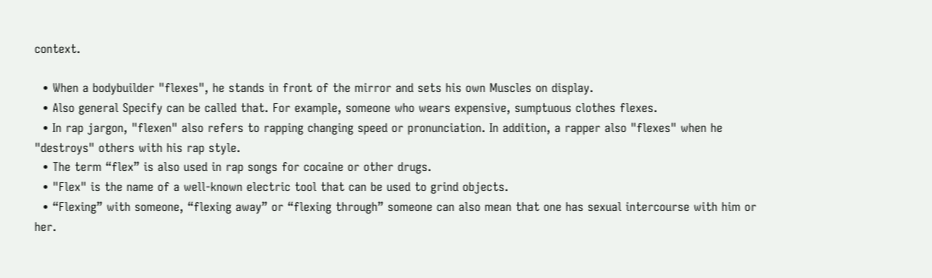context.

  • When a bodybuilder "flexes", he stands in front of the mirror and sets his own Muscles on display.
  • Also general Specify can be called that. For example, someone who wears expensive, sumptuous clothes flexes.
  • In rap jargon, "flexen" also refers to rapping changing speed or pronunciation. In addition, a rapper also "flexes" when he "destroys" others with his rap style.
  • The term “flex” is also used in rap songs for cocaine or other drugs.
  • "Flex" is the name of a well-known electric tool that can be used to grind objects.
  • “Flexing” with someone, “flexing away” or “flexing through” someone can also mean that one has sexual intercourse with him or her.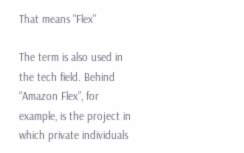That means "Flex"

The term is also used in the tech field. Behind “Amazon Flex”, for example, is the project in which private individuals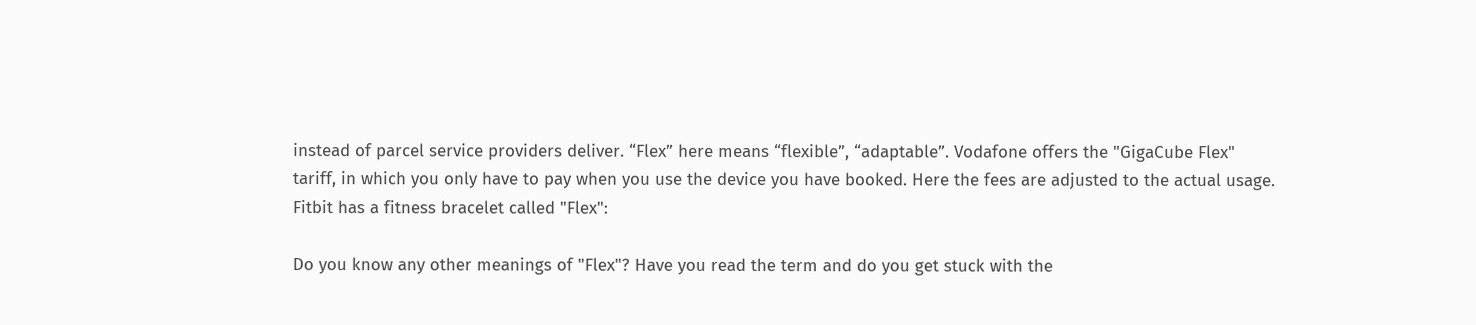instead of parcel service providers deliver. “Flex” here means “flexible”, “adaptable”. Vodafone offers the "GigaCube Flex" tariff, in which you only have to pay when you use the device you have booked. Here the fees are adjusted to the actual usage. Fitbit has a fitness bracelet called "Flex":

Do you know any other meanings of "Flex"? Have you read the term and do you get stuck with the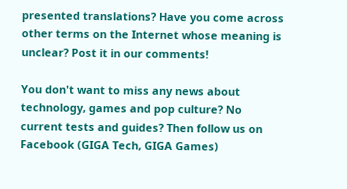presented translations? Have you come across other terms on the Internet whose meaning is unclear? Post it in our comments!

You don't want to miss any news about technology, games and pop culture? No current tests and guides? Then follow us on Facebook (GIGA Tech, GIGA Games)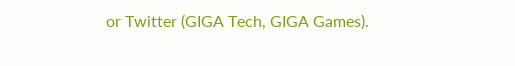or Twitter (GIGA Tech, GIGA Games).